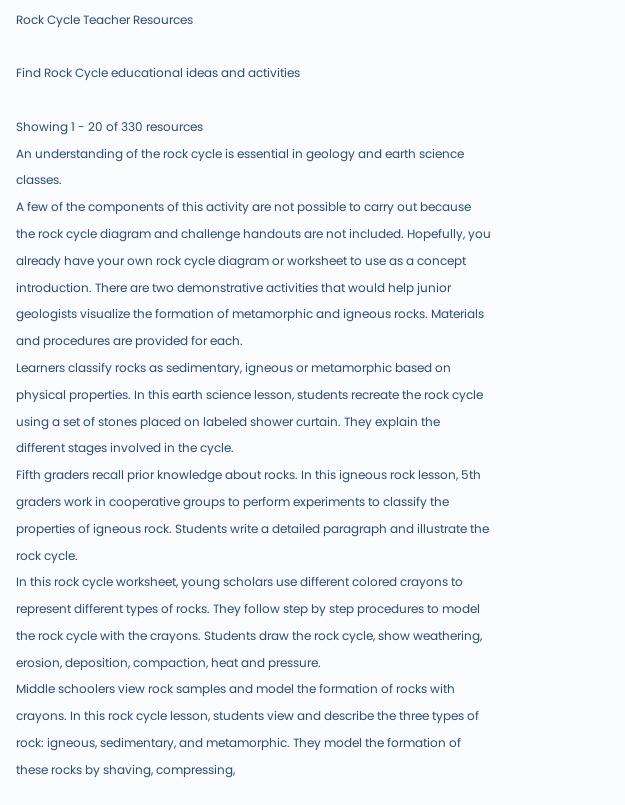Rock Cycle Teacher Resources

Find Rock Cycle educational ideas and activities

Showing 1 - 20 of 330 resources
An understanding of the rock cycle is essential in geology and earth science classes.
A few of the components of this activity are not possible to carry out because the rock cycle diagram and challenge handouts are not included. Hopefully, you already have your own rock cycle diagram or worksheet to use as a concept introduction. There are two demonstrative activities that would help junior geologists visualize the formation of metamorphic and igneous rocks. Materials and procedures are provided for each.
Learners classify rocks as sedimentary, igneous or metamorphic based on physical properties. In this earth science lesson, students recreate the rock cycle using a set of stones placed on labeled shower curtain. They explain the different stages involved in the cycle.
Fifth graders recall prior knowledge about rocks. In this igneous rock lesson, 5th graders work in cooperative groups to perform experiments to classify the properties of igneous rock. Students write a detailed paragraph and illustrate the rock cycle.
In this rock cycle worksheet, young scholars use different colored crayons to represent different types of rocks. They follow step by step procedures to model the rock cycle with the crayons. Students draw the rock cycle, show weathering, erosion, deposition, compaction, heat and pressure.
Middle schoolers view rock samples and model the formation of rocks with crayons. In this rock cycle lesson, students view and describe the three types of rock: igneous, sedimentary, and metamorphic. They model the formation of these rocks by shaving, compressing,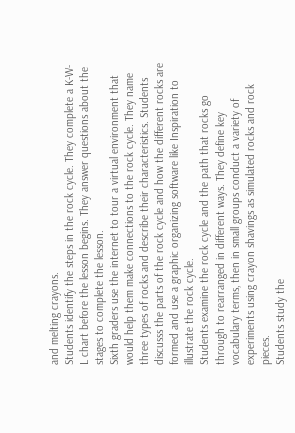and melting crayons.
Students identify the steps in the rock cycle. They complete a K-W-L chart before the lesson begins. They answer questions about the stages to complete the lesson.
Sixth graders use the internet to tour a virtual environment that would help them make connections to the rock cycle. They name three types of rocks and describe their characteristics. Students discusss the parts of the rock cycle and how the different rocks are formed and use a graphic organizing software like Inspiration to illustrate the rock cycle.
Students examine the rock cycle and the path that rocks go through to rearranged in different ways. They define key vocabulary terms, then in small groups conduct a variety of experiments using crayon shavings as simulated rocks and rock pieces.
Students study the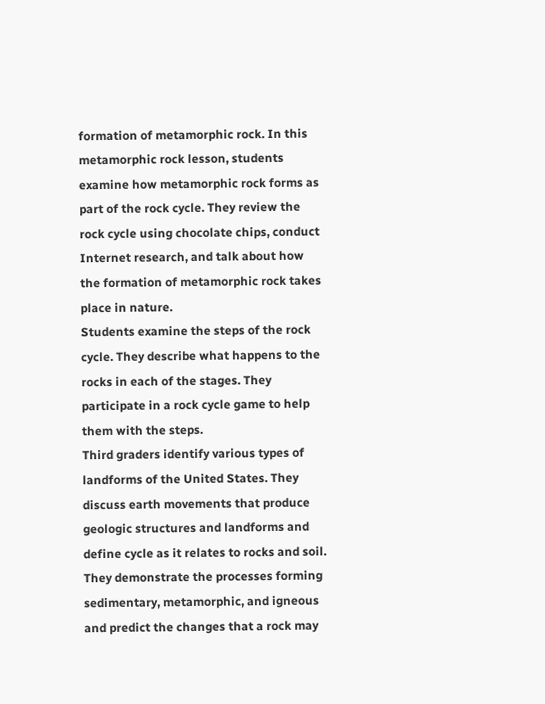formation of metamorphic rock. In this metamorphic rock lesson, students examine how metamorphic rock forms as part of the rock cycle. They review the rock cycle using chocolate chips, conduct Internet research, and talk about how the formation of metamorphic rock takes place in nature.
Students examine the steps of the rock cycle. They describe what happens to the rocks in each of the stages. They participate in a rock cycle game to help them with the steps.
Third graders identify various types of landforms of the United States. They discuss earth movements that produce geologic structures and landforms and define cycle as it relates to rocks and soil. They demonstrate the processes forming sedimentary, metamorphic, and igneous and predict the changes that a rock may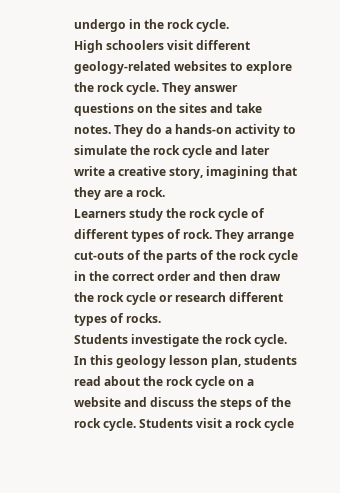undergo in the rock cycle.
High schoolers visit different geology-related websites to explore the rock cycle. They answer questions on the sites and take notes. They do a hands-on activity to simulate the rock cycle and later write a creative story, imagining that they are a rock.
Learners study the rock cycle of different types of rock. They arrange cut-outs of the parts of the rock cycle in the correct order and then draw the rock cycle or research different types of rocks.
Students investigate the rock cycle. In this geology lesson plan, students read about the rock cycle on a website and discuss the steps of the rock cycle. Students visit a rock cycle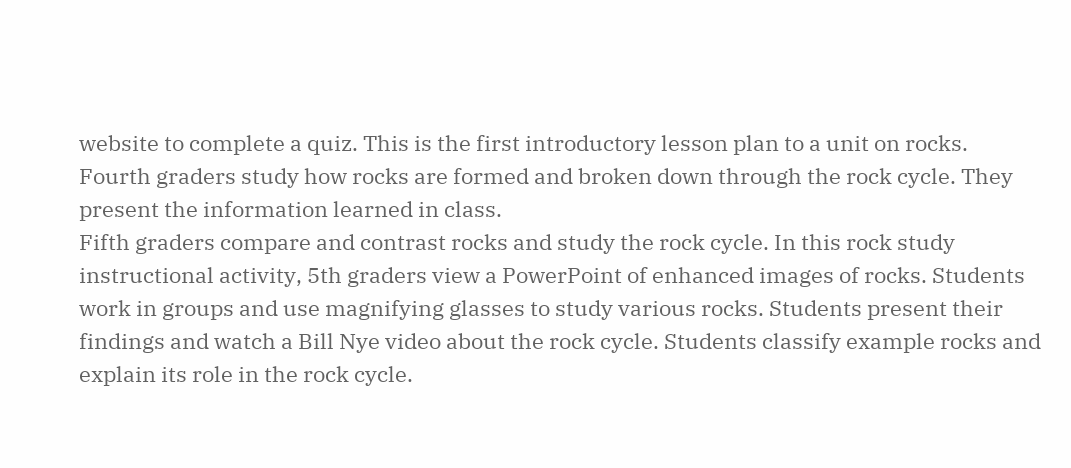website to complete a quiz. This is the first introductory lesson plan to a unit on rocks.
Fourth graders study how rocks are formed and broken down through the rock cycle. They present the information learned in class.
Fifth graders compare and contrast rocks and study the rock cycle. In this rock study instructional activity, 5th graders view a PowerPoint of enhanced images of rocks. Students work in groups and use magnifying glasses to study various rocks. Students present their findings and watch a Bill Nye video about the rock cycle. Students classify example rocks and explain its role in the rock cycle.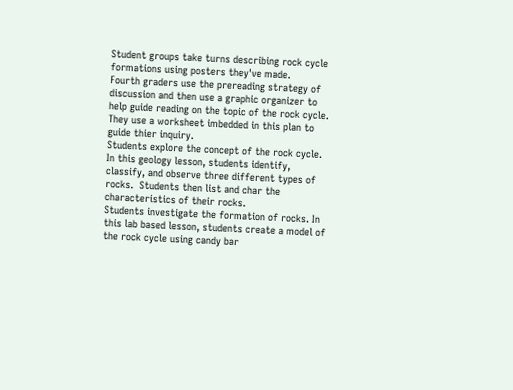Student groups take turns describing rock cycle formations using posters they've made.
Fourth graders use the prereading strategy of discussion and then use a graphic organizer to help guide reading on the topic of the rock cycle. They use a worksheet imbedded in this plan to guide thier inquiry.
Students explore the concept of the rock cycle.  In this geology lesson, students identify, classify, and observe three different types of rocks.  Students then list and char the characteristics of their rocks.
Students investigate the formation of rocks. In this lab based lesson, students create a model of the rock cycle using candy bar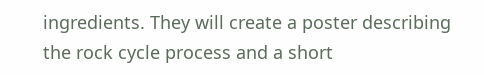ingredients. They will create a poster describing the rock cycle process and a short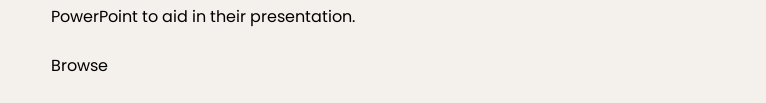PowerPoint to aid in their presentation.

Browse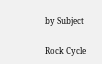by Subject

Rock Cycle